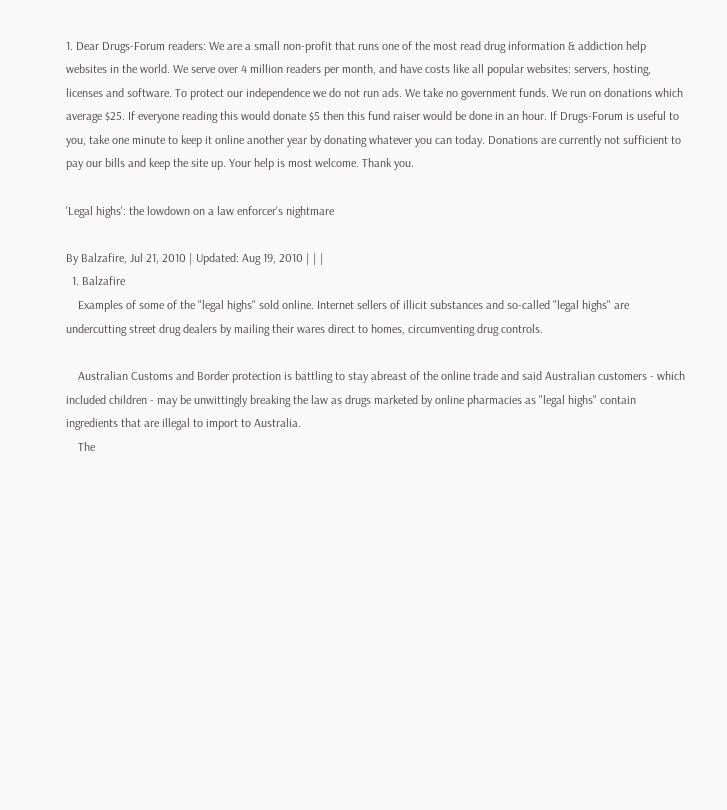1. Dear Drugs-Forum readers: We are a small non-profit that runs one of the most read drug information & addiction help websites in the world. We serve over 4 million readers per month, and have costs like all popular websites: servers, hosting, licenses and software. To protect our independence we do not run ads. We take no government funds. We run on donations which average $25. If everyone reading this would donate $5 then this fund raiser would be done in an hour. If Drugs-Forum is useful to you, take one minute to keep it online another year by donating whatever you can today. Donations are currently not sufficient to pay our bills and keep the site up. Your help is most welcome. Thank you.

'Legal highs': the lowdown on a law enforcer's nightmare

By Balzafire, Jul 21, 2010 | Updated: Aug 19, 2010 | | |
  1. Balzafire
    Examples of some of the "legal highs" sold online. Internet sellers of illicit substances and so-called "legal highs" are undercutting street drug dealers by mailing their wares direct to homes, circumventing drug controls.

    Australian Customs and Border protection is battling to stay abreast of the online trade and said Australian customers - which included children - may be unwittingly breaking the law as drugs marketed by online pharmacies as "legal highs" contain ingredients that are illegal to import to Australia.
    The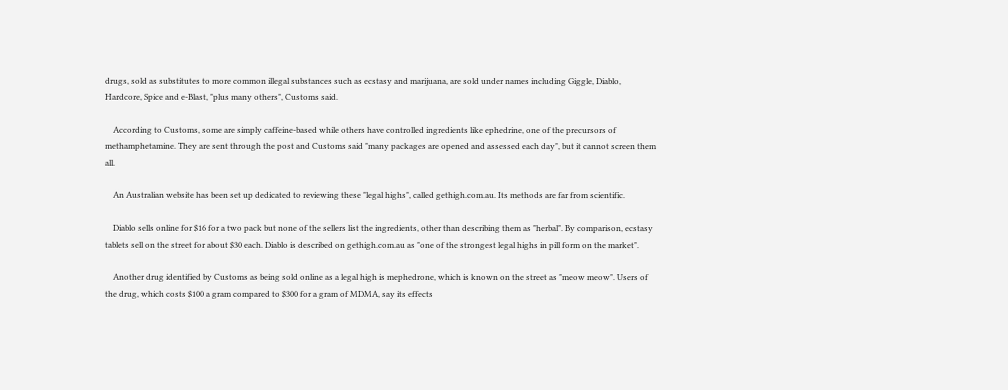drugs, sold as substitutes to more common illegal substances such as ecstasy and marijuana, are sold under names including Giggle, Diablo, Hardcore, Spice and e-Blast, "plus many others", Customs said.

    According to Customs, some are simply caffeine-based while others have controlled ingredients like ephedrine, one of the precursors of methamphetamine. They are sent through the post and Customs said "many packages are opened and assessed each day", but it cannot screen them all.

    An Australian website has been set up dedicated to reviewing these "legal highs", called gethigh.com.au. Its methods are far from scientific.

    Diablo sells online for $16 for a two pack but none of the sellers list the ingredients, other than describing them as "herbal". By comparison, ecstasy tablets sell on the street for about $30 each. Diablo is described on gethigh.com.au as "one of the strongest legal highs in pill form on the market".

    Another drug identified by Customs as being sold online as a legal high is mephedrone, which is known on the street as "meow meow". Users of the drug, which costs $100 a gram compared to $300 for a gram of MDMA, say its effects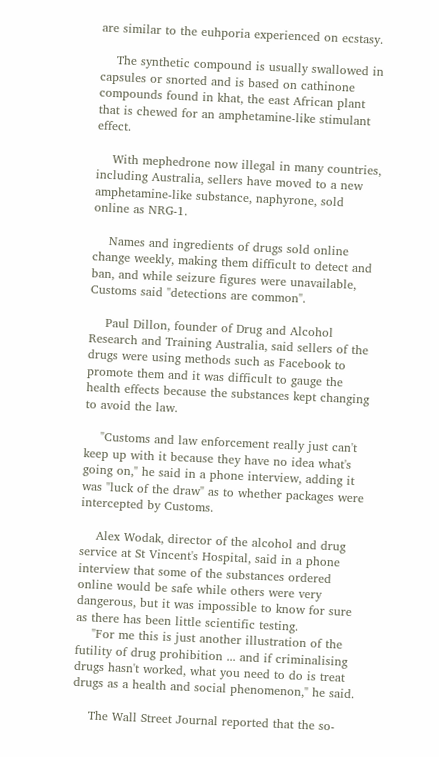are similar to the euhporia experienced on ecstasy.

    The synthetic compound is usually swallowed in capsules or snorted and is based on cathinone compounds found in khat, the east African plant that is chewed for an amphetamine-like stimulant effect.

    With mephedrone now illegal in many countries, including Australia, sellers have moved to a new amphetamine-like substance, naphyrone, sold online as NRG-1.

    Names and ingredients of drugs sold online change weekly, making them difficult to detect and ban, and while seizure figures were unavailable, Customs said "detections are common".

    Paul Dillon, founder of Drug and Alcohol Research and Training Australia, said sellers of the drugs were using methods such as Facebook to promote them and it was difficult to gauge the health effects because the substances kept changing to avoid the law.

    "Customs and law enforcement really just can't keep up with it because they have no idea what's going on," he said in a phone interview, adding it was "luck of the draw" as to whether packages were intercepted by Customs.

    Alex Wodak, director of the alcohol and drug service at St Vincent's Hospital, said in a phone interview that some of the substances ordered online would be safe while others were very dangerous, but it was impossible to know for sure as there has been little scientific testing.
    "For me this is just another illustration of the futility of drug prohibition ... and if criminalising drugs hasn't worked, what you need to do is treat drugs as a health and social phenomenon," he said.

    The Wall Street Journal reported that the so-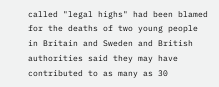called "legal highs" had been blamed for the deaths of two young people in Britain and Sweden and British authorities said they may have contributed to as many as 30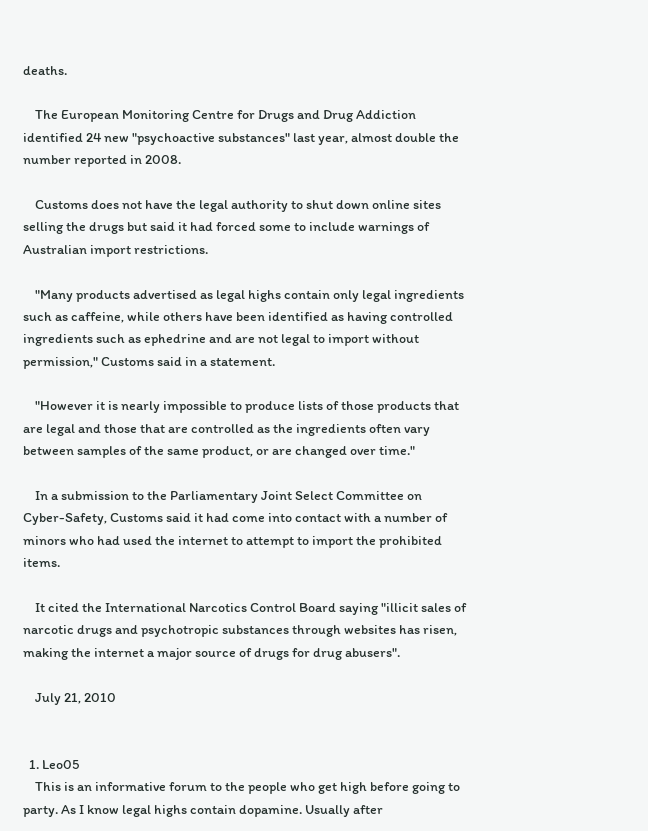deaths.

    The European Monitoring Centre for Drugs and Drug Addiction identified 24 new "psychoactive substances" last year, almost double the number reported in 2008.

    Customs does not have the legal authority to shut down online sites selling the drugs but said it had forced some to include warnings of Australian import restrictions.

    "Many products advertised as legal highs contain only legal ingredients such as caffeine, while others have been identified as having controlled ingredients such as ephedrine and are not legal to import without permission," Customs said in a statement.

    "However it is nearly impossible to produce lists of those products that are legal and those that are controlled as the ingredients often vary between samples of the same product, or are changed over time."

    In a submission to the Parliamentary Joint Select Committee on Cyber-Safety, Customs said it had come into contact with a number of minors who had used the internet to attempt to import the prohibited items.

    It cited the International Narcotics Control Board saying "illicit sales of narcotic drugs and psychotropic substances through websites has risen, making the internet a major source of drugs for drug abusers".

    July 21, 2010


  1. Leo05
    This is an informative forum to the people who get high before going to party. As I know legal highs contain dopamine. Usually after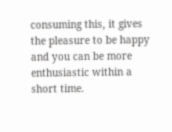consuming this, it gives the pleasure to be happy and you can be more enthusiastic within a short time.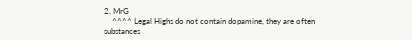2. MrG
    ^^^^ Legal Highs do not contain dopamine, they are often substances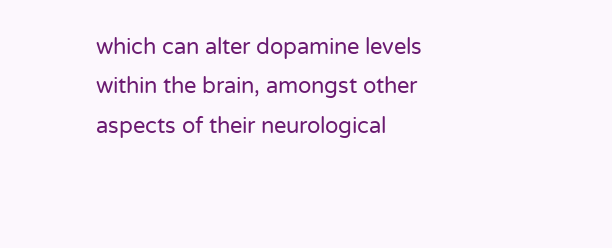which can alter dopamine levels within the brain, amongst other aspects of their neurological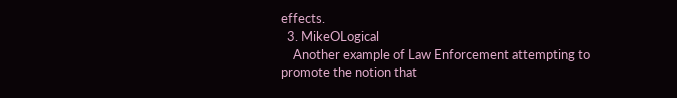effects.
  3. MikeOLogical
    Another example of Law Enforcement attempting to promote the notion that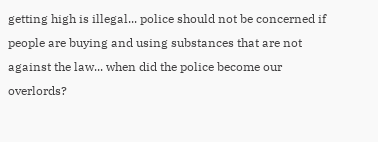getting high is illegal... police should not be concerned if people are buying and using substances that are not against the law... when did the police become our overlords?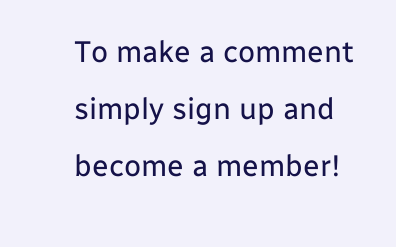To make a comment simply sign up and become a member!